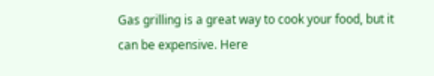Gas grilling is a great way to cook your food, but it can be expensive. Here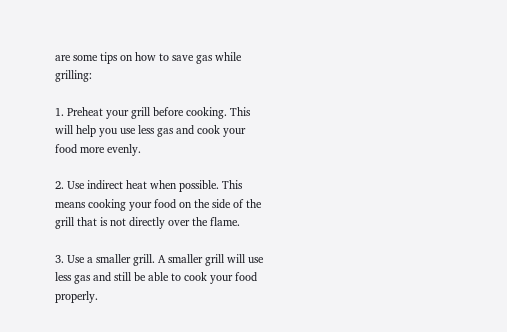are some tips on how to save gas while grilling:

1. Preheat your grill before cooking. This will help you use less gas and cook your food more evenly.

2. Use indirect heat when possible. This means cooking your food on the side of the grill that is not directly over the flame.

3. Use a smaller grill. A smaller grill will use less gas and still be able to cook your food properly.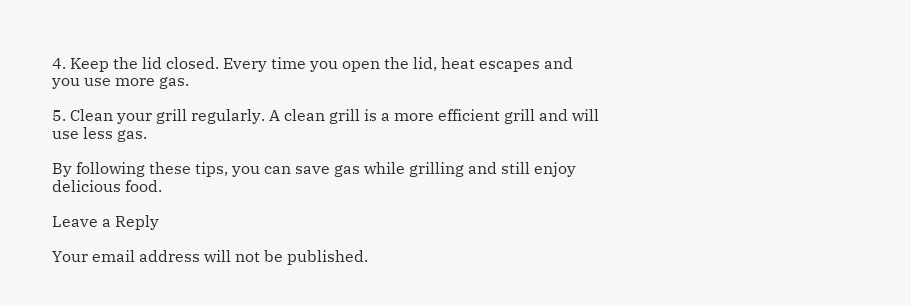4. Keep the lid closed. Every time you open the lid, heat escapes and you use more gas.

5. Clean your grill regularly. A clean grill is a more efficient grill and will use less gas.

By following these tips, you can save gas while grilling and still enjoy delicious food.

Leave a Reply

Your email address will not be published.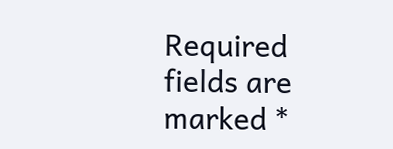Required fields are marked *